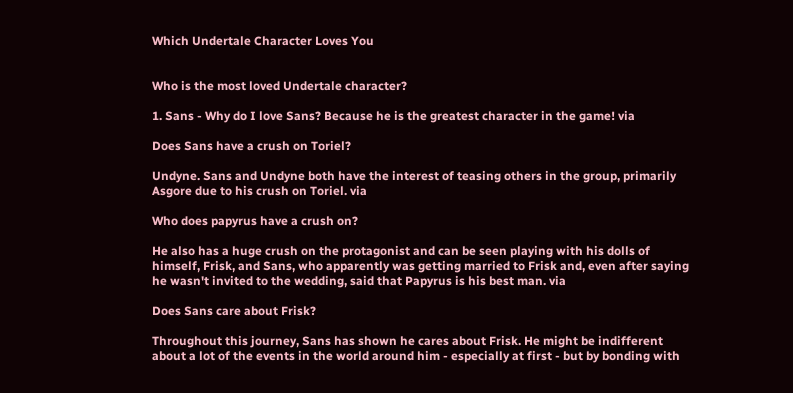Which Undertale Character Loves You


Who is the most loved Undertale character?

1. Sans - Why do I love Sans? Because he is the greatest character in the game! via

Does Sans have a crush on Toriel?

Undyne. Sans and Undyne both have the interest of teasing others in the group, primarily Asgore due to his crush on Toriel. via

Who does papyrus have a crush on?

He also has a huge crush on the protagonist and can be seen playing with his dolls of himself, Frisk, and Sans, who apparently was getting married to Frisk and, even after saying he wasn't invited to the wedding, said that Papyrus is his best man. via

Does Sans care about Frisk?

Throughout this journey, Sans has shown he cares about Frisk. He might be indifferent about a lot of the events in the world around him - especially at first - but by bonding with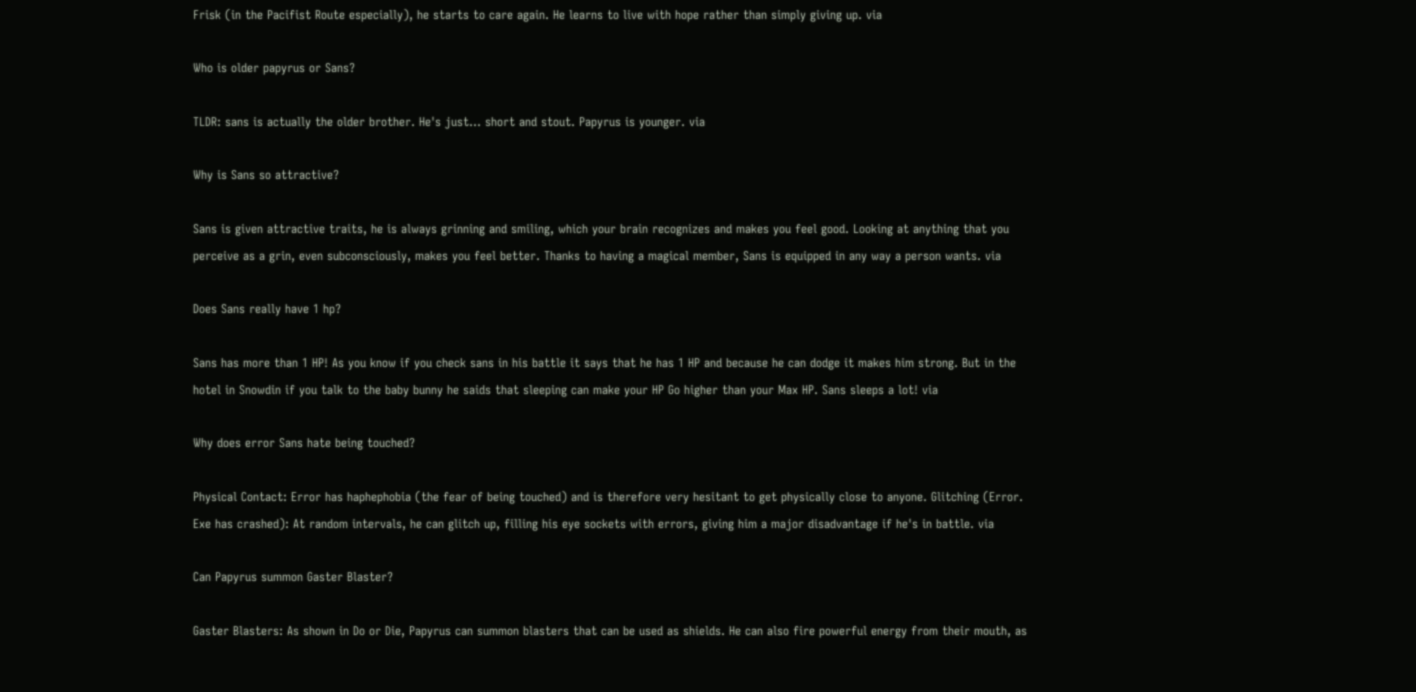Frisk (in the Pacifist Route especially), he starts to care again. He learns to live with hope rather than simply giving up. via

Who is older papyrus or Sans?

TLDR: sans is actually the older brother. He's just… short and stout. Papyrus is younger. via

Why is Sans so attractive?

Sans is given attractive traits, he is always grinning and smiling, which your brain recognizes and makes you feel good. Looking at anything that you perceive as a grin, even subconsciously, makes you feel better. Thanks to having a magical member, Sans is equipped in any way a person wants. via

Does Sans really have 1 hp?

Sans has more than 1 HP! As you know if you check sans in his battle it says that he has 1 HP and because he can dodge it makes him strong. But in the hotel in Snowdin if you talk to the baby bunny he saids that sleeping can make your HP Go higher than your Max HP. Sans sleeps a lot! via

Why does error Sans hate being touched?

Physical Contact: Error has haphephobia (the fear of being touched) and is therefore very hesitant to get physically close to anyone. Glitching (Error. Exe has crashed): At random intervals, he can glitch up, filling his eye sockets with errors, giving him a major disadvantage if he's in battle. via

Can Papyrus summon Gaster Blaster?

Gaster Blasters: As shown in Do or Die, Papyrus can summon blasters that can be used as shields. He can also fire powerful energy from their mouth, as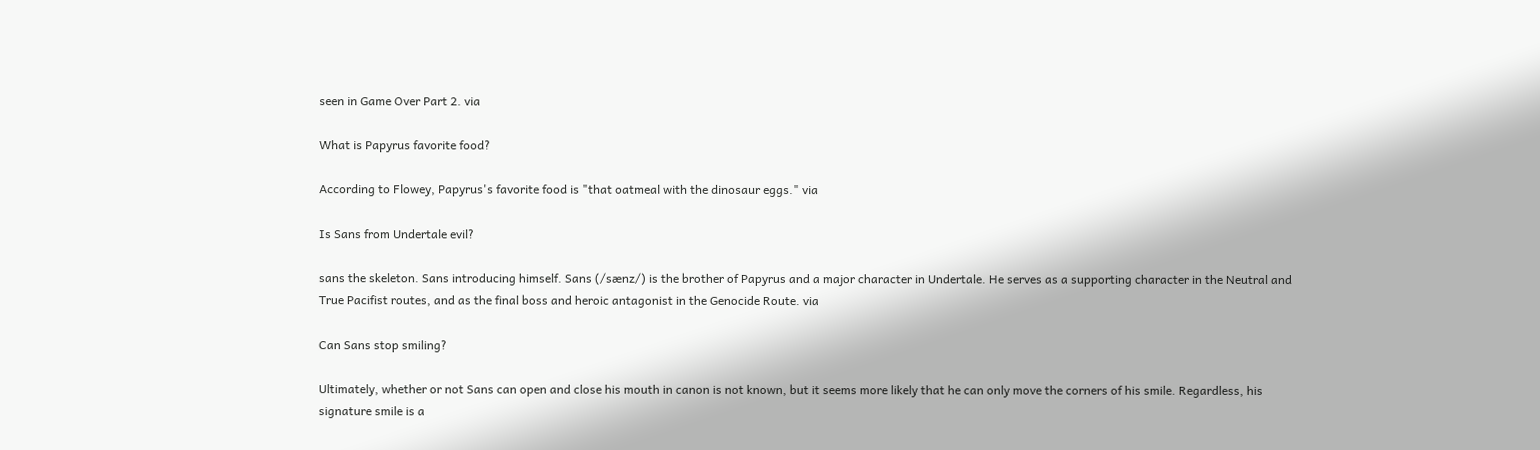seen in Game Over Part 2. via

What is Papyrus favorite food?

According to Flowey, Papyrus's favorite food is "that oatmeal with the dinosaur eggs." via

Is Sans from Undertale evil?

sans the skeleton. Sans introducing himself. Sans (/sænz/) is the brother of Papyrus and a major character in Undertale. He serves as a supporting character in the Neutral and True Pacifist routes, and as the final boss and heroic antagonist in the Genocide Route. via

Can Sans stop smiling?

Ultimately, whether or not Sans can open and close his mouth in canon is not known, but it seems more likely that he can only move the corners of his smile. Regardless, his signature smile is a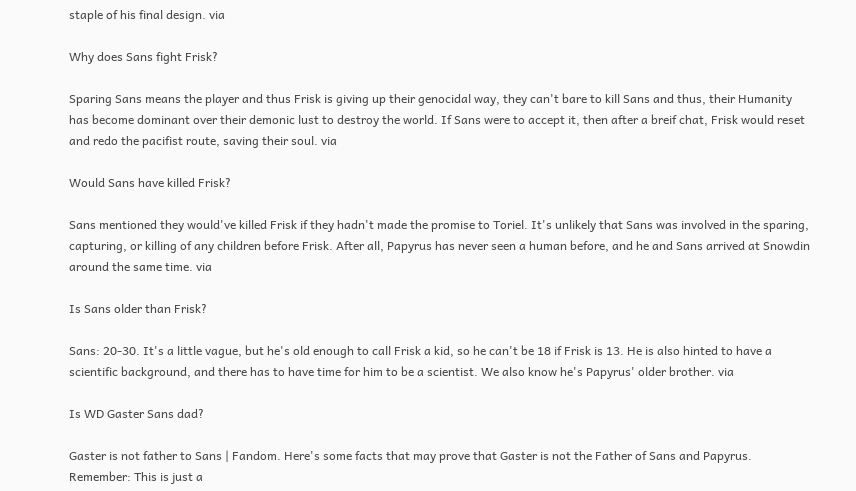staple of his final design. via

Why does Sans fight Frisk?

Sparing Sans means the player and thus Frisk is giving up their genocidal way, they can't bare to kill Sans and thus, their Humanity has become dominant over their demonic lust to destroy the world. If Sans were to accept it, then after a breif chat, Frisk would reset and redo the pacifist route, saving their soul. via

Would Sans have killed Frisk?

Sans mentioned they would've killed Frisk if they hadn't made the promise to Toriel. It's unlikely that Sans was involved in the sparing, capturing, or killing of any children before Frisk. After all, Papyrus has never seen a human before, and he and Sans arrived at Snowdin around the same time. via

Is Sans older than Frisk?

Sans: 20-30. It's a little vague, but he's old enough to call Frisk a kid, so he can't be 18 if Frisk is 13. He is also hinted to have a scientific background, and there has to have time for him to be a scientist. We also know he's Papyrus' older brother. via

Is WD Gaster Sans dad?

Gaster is not father to Sans | Fandom. Here's some facts that may prove that Gaster is not the Father of Sans and Papyrus. Remember: This is just a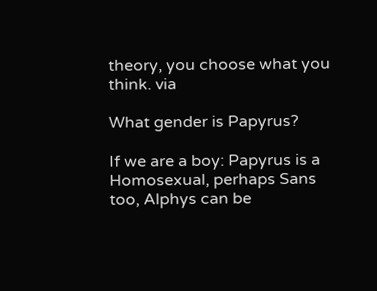theory, you choose what you think. via

What gender is Papyrus?

If we are a boy: Papyrus is a Homosexual, perhaps Sans too, Alphys can be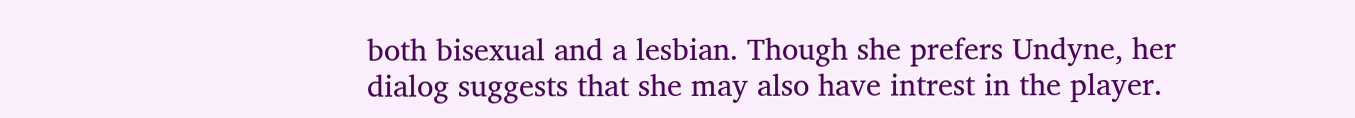both bisexual and a lesbian. Though she prefers Undyne, her dialog suggests that she may also have intrest in the player.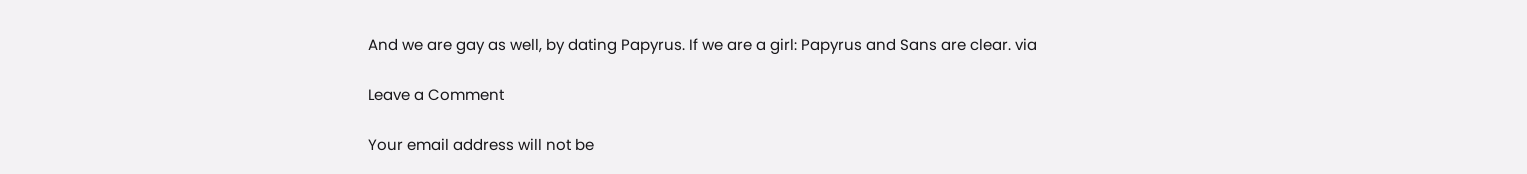And we are gay as well, by dating Papyrus. If we are a girl: Papyrus and Sans are clear. via

Leave a Comment

Your email address will not be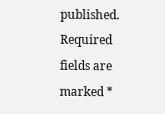published. Required fields are marked *